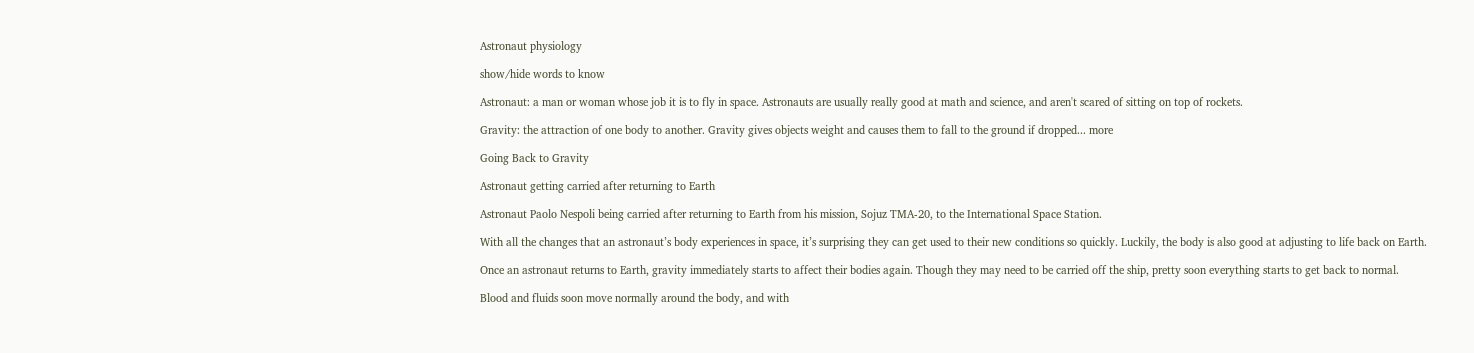Astronaut physiology

show/hide words to know

Astronaut: a man or woman whose job it is to fly in space. Astronauts are usually really good at math and science, and aren't scared of sitting on top of rockets.

Gravity: the attraction of one body to another. Gravity gives objects weight and causes them to fall to the ground if dropped... more

Going Back to Gravity

Astronaut getting carried after returning to Earth

Astronaut Paolo Nespoli being carried after returning to Earth from his mission, Sojuz TMA-20, to the International Space Station.

With all the changes that an astronaut’s body experiences in space, it’s surprising they can get used to their new conditions so quickly. Luckily, the body is also good at adjusting to life back on Earth.

Once an astronaut returns to Earth, gravity immediately starts to affect their bodies again. Though they may need to be carried off the ship, pretty soon everything starts to get back to normal.

Blood and fluids soon move normally around the body, and with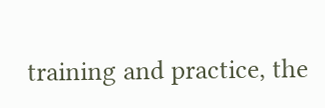training and practice, the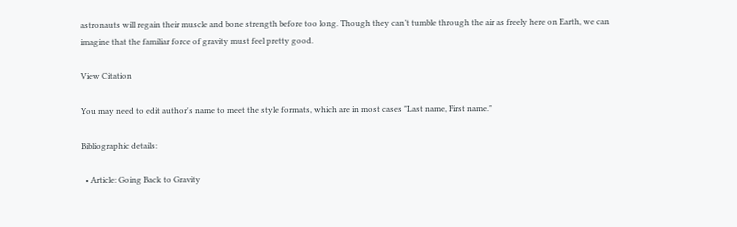astronauts will regain their muscle and bone strength before too long. Though they can’t tumble through the air as freely here on Earth, we can imagine that the familiar force of gravity must feel pretty good.

View Citation

You may need to edit author's name to meet the style formats, which are in most cases "Last name, First name."

Bibliographic details:

  • Article: Going Back to Gravity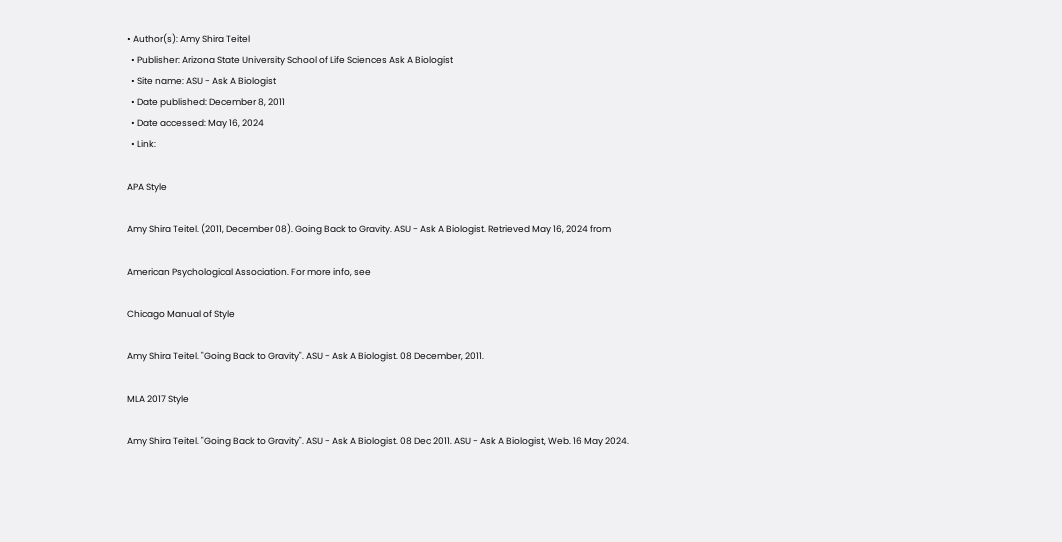• Author(s): Amy Shira Teitel
  • Publisher: Arizona State University School of Life Sciences Ask A Biologist
  • Site name: ASU - Ask A Biologist
  • Date published: December 8, 2011
  • Date accessed: May 16, 2024
  • Link:

APA Style

Amy Shira Teitel. (2011, December 08). Going Back to Gravity. ASU - Ask A Biologist. Retrieved May 16, 2024 from

American Psychological Association. For more info, see

Chicago Manual of Style

Amy Shira Teitel. "Going Back to Gravity". ASU - Ask A Biologist. 08 December, 2011.

MLA 2017 Style

Amy Shira Teitel. "Going Back to Gravity". ASU - Ask A Biologist. 08 Dec 2011. ASU - Ask A Biologist, Web. 16 May 2024.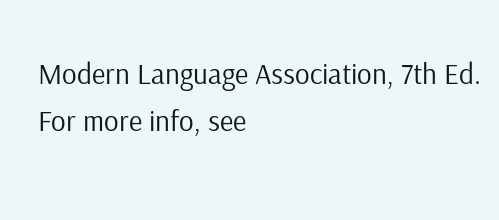Modern Language Association, 7th Ed. For more info, see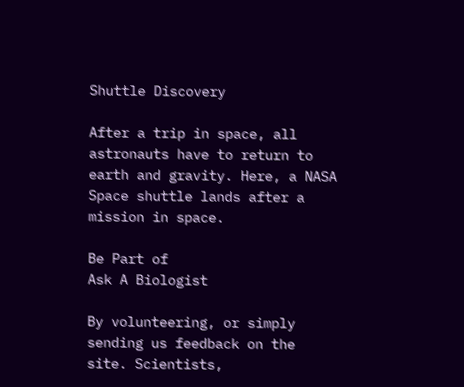Shuttle Discovery

After a trip in space, all astronauts have to return to earth and gravity. Here, a NASA Space shuttle lands after a mission in space.

Be Part of
Ask A Biologist

By volunteering, or simply sending us feedback on the site. Scientists,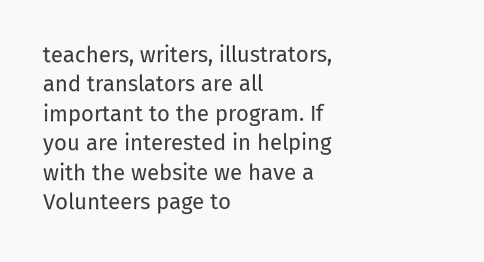teachers, writers, illustrators, and translators are all important to the program. If you are interested in helping with the website we have a Volunteers page to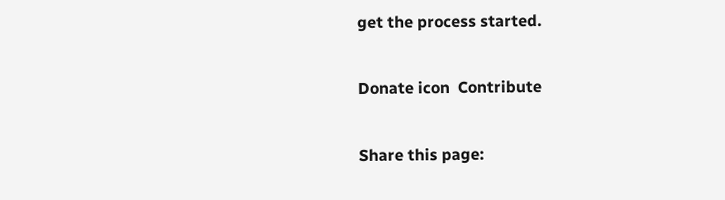get the process started.

Donate icon  Contribute

Share this page: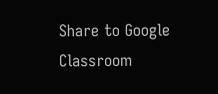Share to Google Classroom